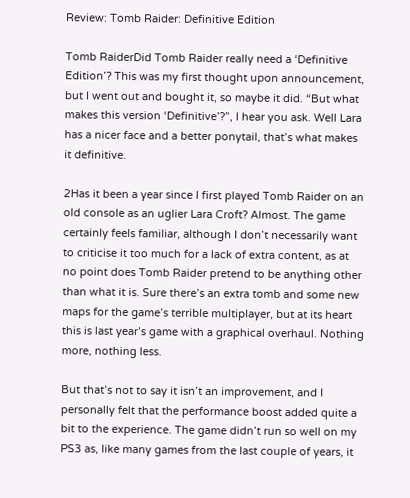Review: Tomb Raider: Definitive Edition

Tomb RaiderDid Tomb Raider really need a ‘Definitive Edition’? This was my first thought upon announcement, but I went out and bought it, so maybe it did. “But what makes this version ‘Definitive’?”, I hear you ask. Well Lara has a nicer face and a better ponytail, that’s what makes it definitive.

2Has it been a year since I first played Tomb Raider on an old console as an uglier Lara Croft? Almost. The game certainly feels familiar, although I don’t necessarily want to criticise it too much for a lack of extra content, as at no point does Tomb Raider pretend to be anything other than what it is. Sure there’s an extra tomb and some new maps for the game’s terrible multiplayer, but at its heart this is last year’s game with a graphical overhaul. Nothing more, nothing less.

But that’s not to say it isn’t an improvement, and I personally felt that the performance boost added quite a bit to the experience. The game didn’t run so well on my PS3 as, like many games from the last couple of years, it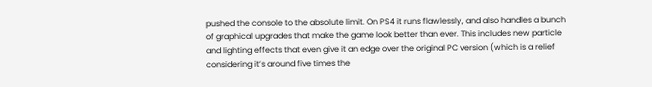pushed the console to the absolute limit. On PS4 it runs flawlessly, and also handles a bunch of graphical upgrades that make the game look better than ever. This includes new particle and lighting effects that even give it an edge over the original PC version (which is a relief considering it’s around five times the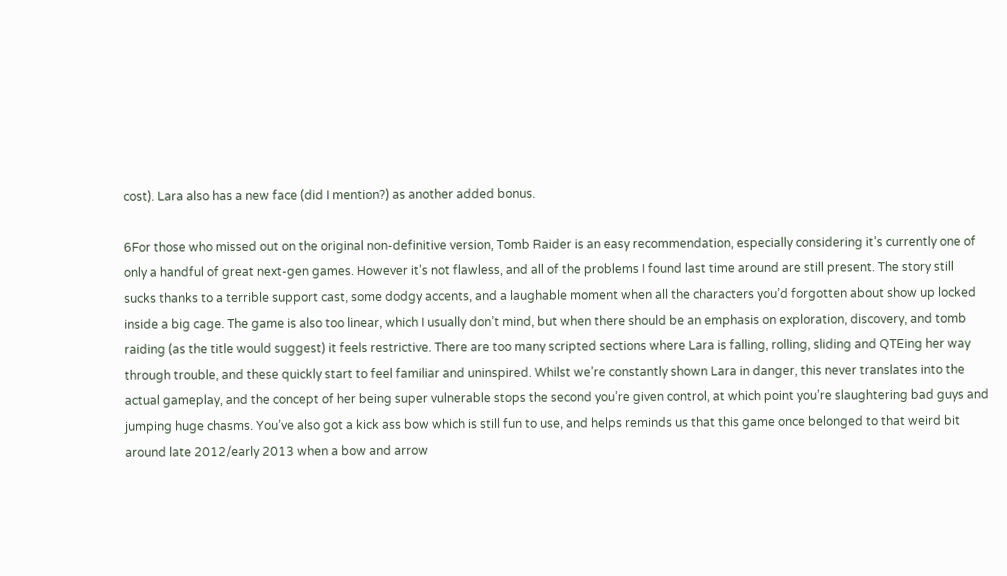cost). Lara also has a new face (did I mention?) as another added bonus.

6For those who missed out on the original non-definitive version, Tomb Raider is an easy recommendation, especially considering it’s currently one of only a handful of great next-gen games. However it’s not flawless, and all of the problems I found last time around are still present. The story still sucks thanks to a terrible support cast, some dodgy accents, and a laughable moment when all the characters you’d forgotten about show up locked inside a big cage. The game is also too linear, which I usually don’t mind, but when there should be an emphasis on exploration, discovery, and tomb raiding (as the title would suggest) it feels restrictive. There are too many scripted sections where Lara is falling, rolling, sliding and QTEing her way through trouble, and these quickly start to feel familiar and uninspired. Whilst we’re constantly shown Lara in danger, this never translates into the actual gameplay, and the concept of her being super vulnerable stops the second you’re given control, at which point you’re slaughtering bad guys and jumping huge chasms. You’ve also got a kick ass bow which is still fun to use, and helps reminds us that this game once belonged to that weird bit around late 2012/early 2013 when a bow and arrow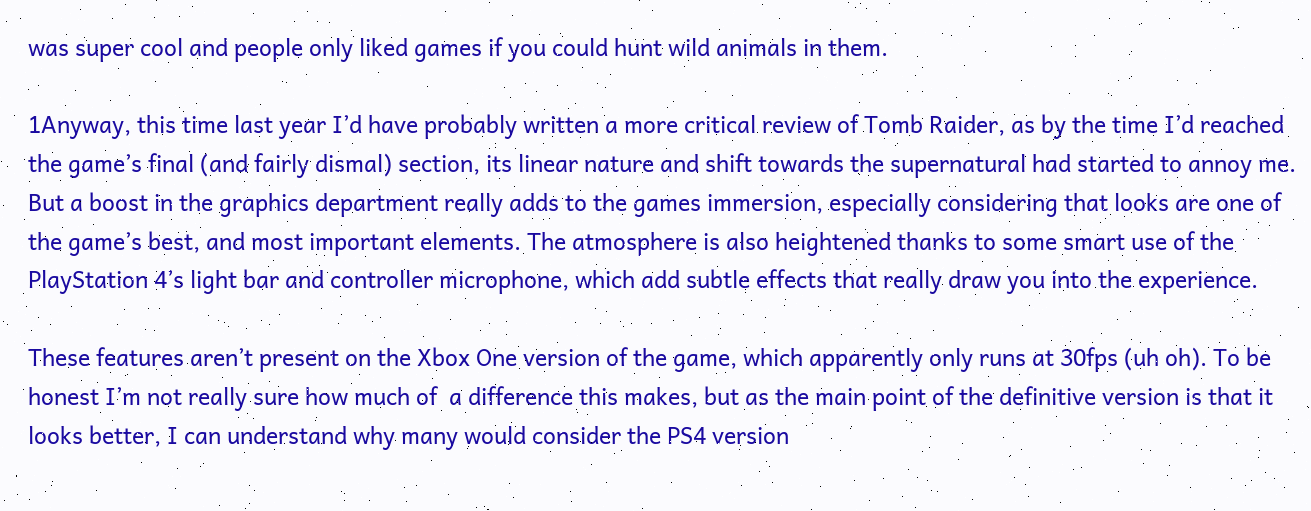was super cool and people only liked games if you could hunt wild animals in them.

1Anyway, this time last year I’d have probably written a more critical review of Tomb Raider, as by the time I’d reached the game’s final (and fairly dismal) section, its linear nature and shift towards the supernatural had started to annoy me. But a boost in the graphics department really adds to the games immersion, especially considering that looks are one of the game’s best, and most important elements. The atmosphere is also heightened thanks to some smart use of the PlayStation 4’s light bar and controller microphone, which add subtle effects that really draw you into the experience.

These features aren’t present on the Xbox One version of the game, which apparently only runs at 30fps (uh oh). To be honest I’m not really sure how much of  a difference this makes, but as the main point of the definitive version is that it looks better, I can understand why many would consider the PS4 version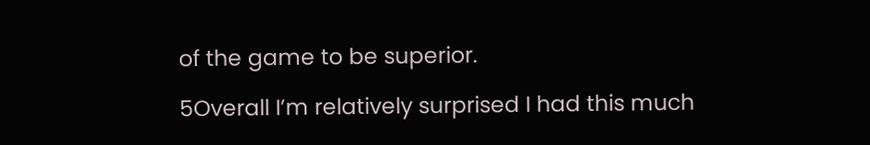of the game to be superior.

5Overall I’m relatively surprised I had this much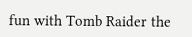fun with Tomb Raider the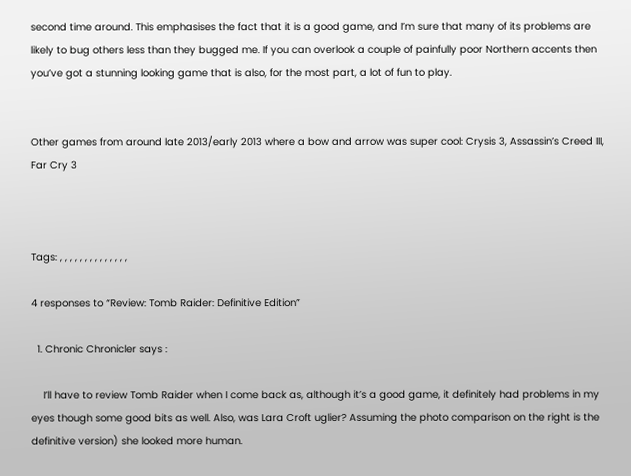second time around. This emphasises the fact that it is a good game, and I’m sure that many of its problems are likely to bug others less than they bugged me. If you can overlook a couple of painfully poor Northern accents then you’ve got a stunning looking game that is also, for the most part, a lot of fun to play.


Other games from around late 2013/early 2013 where a bow and arrow was super cool: Crysis 3, Assassin’s Creed III, Far Cry 3



Tags: , , , , , , , , , , , , , ,

4 responses to “Review: Tomb Raider: Definitive Edition”

  1. Chronic Chronicler says :

    I’ll have to review Tomb Raider when I come back as, although it’s a good game, it definitely had problems in my eyes though some good bits as well. Also, was Lara Croft uglier? Assuming the photo comparison on the right is the definitive version) she looked more human.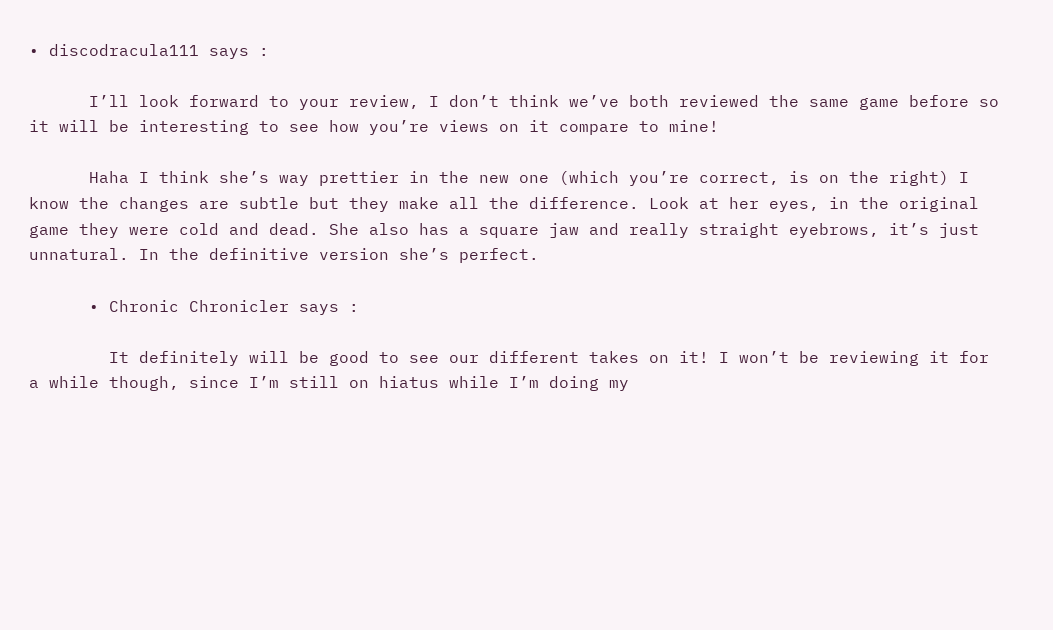• discodracula111 says :

      I’ll look forward to your review, I don’t think we’ve both reviewed the same game before so it will be interesting to see how you’re views on it compare to mine!

      Haha I think she’s way prettier in the new one (which you’re correct, is on the right) I know the changes are subtle but they make all the difference. Look at her eyes, in the original game they were cold and dead. She also has a square jaw and really straight eyebrows, it’s just unnatural. In the definitive version she’s perfect.

      • Chronic Chronicler says :

        It definitely will be good to see our different takes on it! I won’t be reviewing it for a while though, since I’m still on hiatus while I’m doing my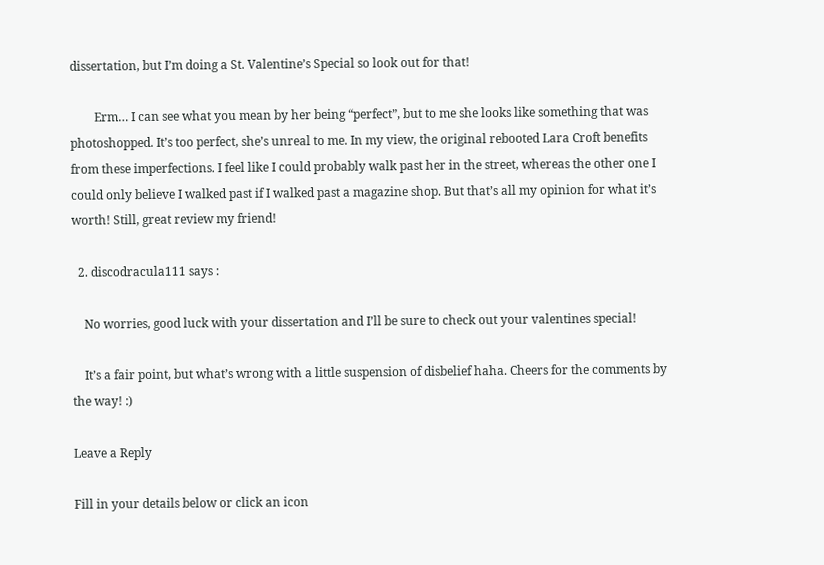dissertation, but I’m doing a St. Valentine’s Special so look out for that!

        Erm… I can see what you mean by her being “perfect”, but to me she looks like something that was photoshopped. It’s too perfect, she’s unreal to me. In my view, the original rebooted Lara Croft benefits from these imperfections. I feel like I could probably walk past her in the street, whereas the other one I could only believe I walked past if I walked past a magazine shop. But that’s all my opinion for what it’s worth! Still, great review my friend!

  2. discodracula111 says :

    No worries, good luck with your dissertation and I’ll be sure to check out your valentines special!

    It’s a fair point, but what’s wrong with a little suspension of disbelief haha. Cheers for the comments by the way! :)

Leave a Reply

Fill in your details below or click an icon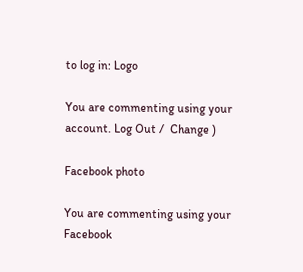to log in: Logo

You are commenting using your account. Log Out /  Change )

Facebook photo

You are commenting using your Facebook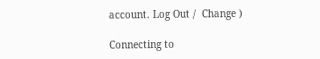account. Log Out /  Change )

Connecting to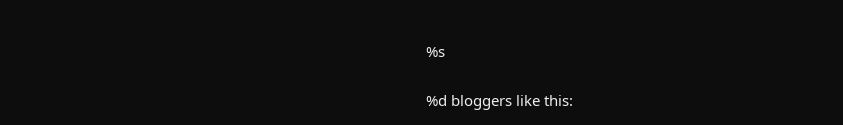%s

%d bloggers like this: